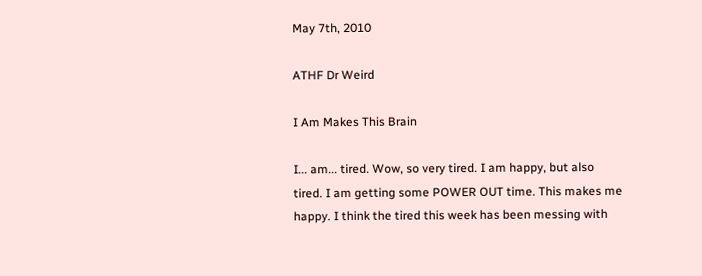May 7th, 2010

ATHF Dr Weird

I Am Makes This Brain

I... am... tired. Wow, so very tired. I am happy, but also tired. I am getting some POWER OUT time. This makes me happy. I think the tired this week has been messing with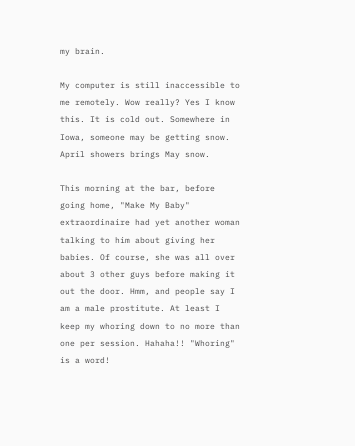my brain.

My computer is still inaccessible to me remotely. Wow really? Yes I know this. It is cold out. Somewhere in Iowa, someone may be getting snow. April showers brings May snow.

This morning at the bar, before going home, "Make My Baby" extraordinaire had yet another woman talking to him about giving her babies. Of course, she was all over about 3 other guys before making it out the door. Hmm, and people say I am a male prostitute. At least I keep my whoring down to no more than one per session. Hahaha!! "Whoring" is a word!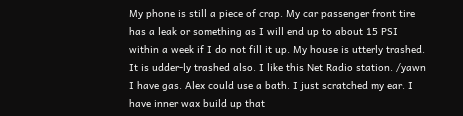My phone is still a piece of crap. My car passenger front tire has a leak or something as I will end up to about 15 PSI within a week if I do not fill it up. My house is utterly trashed. It is udder-ly trashed also. I like this Net Radio station. /yawn I have gas. Alex could use a bath. I just scratched my ear. I have inner wax build up that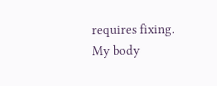requires fixing. My body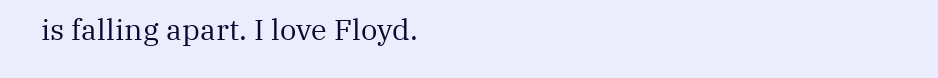is falling apart. I love Floyd.